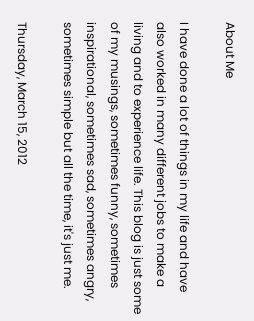About Me

I have done a lot of things in my life and have also worked in many different jobs to make a living and to experience life. This blog is just some of my musings, sometimes funny, sometimes inspirational, sometimes sad, sometimes angry, sometimes simple but all the time, it's just me.

Thursday, March 15, 2012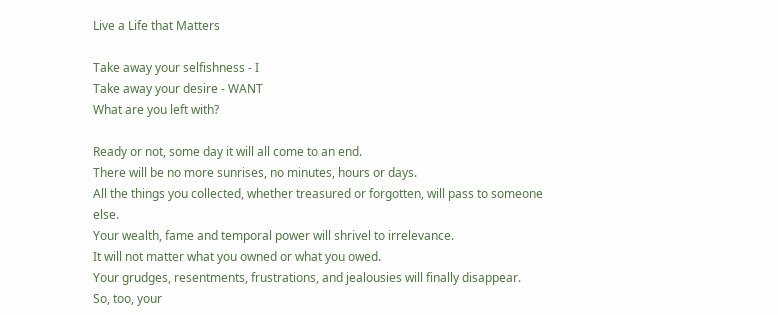Live a Life that Matters

Take away your selfishness - I
Take away your desire - WANT
What are you left with?

Ready or not, some day it will all come to an end.
There will be no more sunrises, no minutes, hours or days.
All the things you collected, whether treasured or forgotten, will pass to someone else.
Your wealth, fame and temporal power will shrivel to irrelevance.
It will not matter what you owned or what you owed.
Your grudges, resentments, frustrations, and jealousies will finally disappear.
So, too, your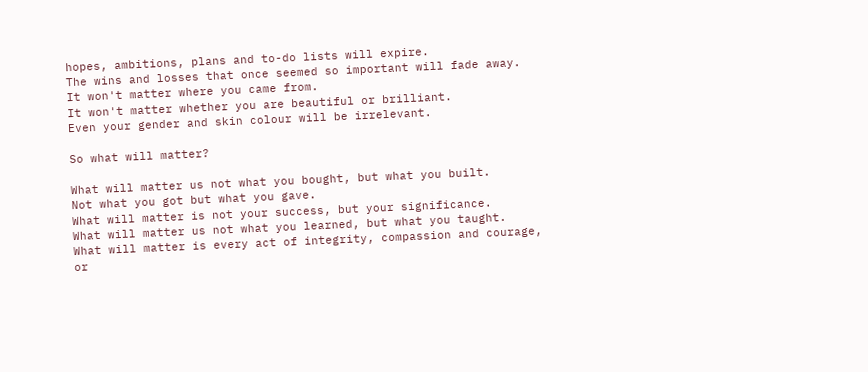hopes, ambitions, plans and to-do lists will expire.
The wins and losses that once seemed so important will fade away.
It won't matter where you came from.
It won't matter whether you are beautiful or brilliant.
Even your gender and skin colour will be irrelevant.

So what will matter?

What will matter us not what you bought, but what you built.
Not what you got but what you gave.
What will matter is not your success, but your significance.
What will matter us not what you learned, but what you taught.
What will matter is every act of integrity, compassion and courage,
or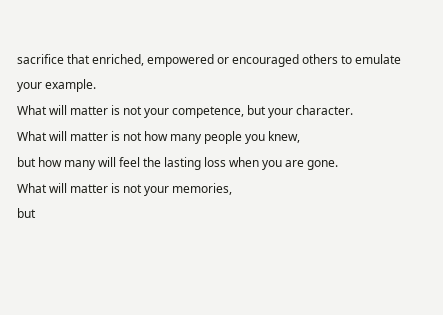sacrifice that enriched, empowered or encouraged others to emulate your example.
What will matter is not your competence, but your character.
What will matter is not how many people you knew,
but how many will feel the lasting loss when you are gone.
What will matter is not your memories,
but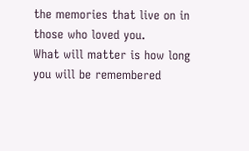the memories that live on in those who loved you.
What will matter is how long you will be remembered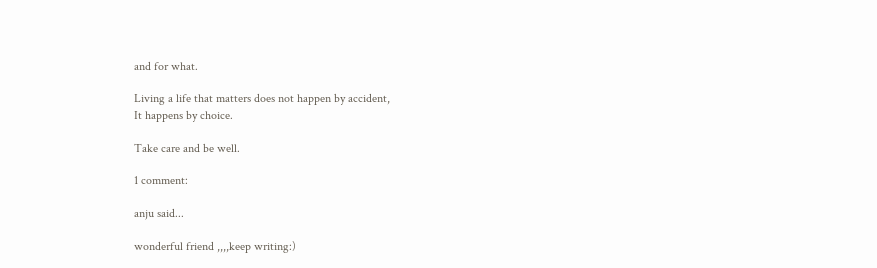and for what.

Living a life that matters does not happen by accident,
It happens by choice.

Take care and be well.

1 comment:

anju said...

wonderful friend ,,,,keep writing:)